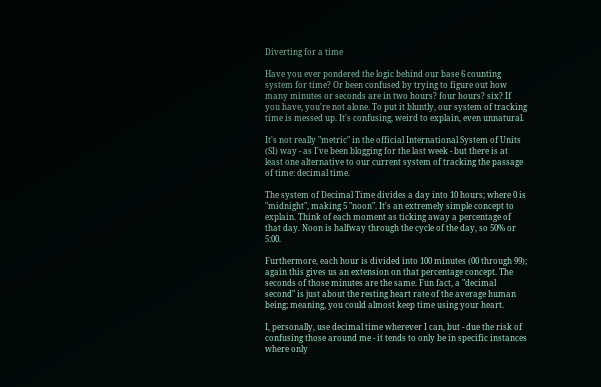Diverting for a time

Have you ever pondered the logic behind our base 6 counting system for time? Or been confused by trying to figure out how many minutes or seconds are in two hours? four hours? six? If you have, you're not alone. To put it bluntly, our system of tracking time is messed up. It's confusing, weird to explain, even unnatural.

It's not really "metric" in the official International System of Units (SI) way - as I've been blogging for the last week - but there is at least one alternative to our current system of tracking the passage of time: decimal time.

The system of Decimal Time divides a day into 10 hours; where 0 is "midnight", making 5 "noon". It's an extremely simple concept to explain. Think of each moment as ticking away a percentage of that day. Noon is halfway through the cycle of the day, so 50% or 5:00.

Furthermore, each hour is divided into 100 minutes (00 through 99); again this gives us an extension on that percentage concept. The seconds of those minutes are the same. Fun fact, a "decimal second" is just about the resting heart rate of the average human being; meaning, you could almost keep time using your heart.

I, personally, use decimal time wherever I can, but - due the risk of confusing those around me - it tends to only be in specific instances where only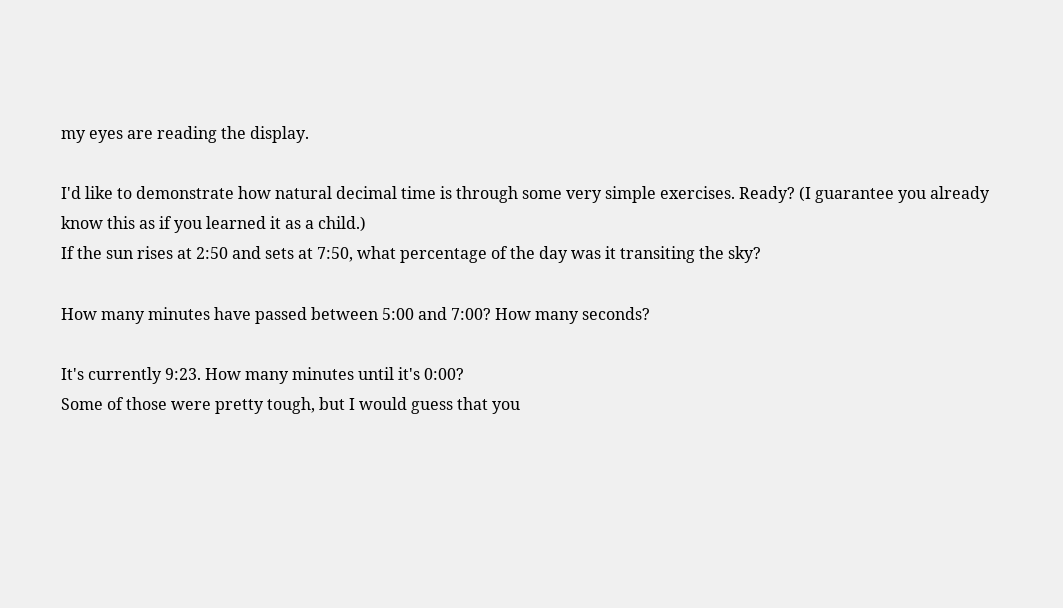my eyes are reading the display.

I'd like to demonstrate how natural decimal time is through some very simple exercises. Ready? (I guarantee you already know this as if you learned it as a child.)
If the sun rises at 2:50 and sets at 7:50, what percentage of the day was it transiting the sky?

How many minutes have passed between 5:00 and 7:00? How many seconds?

It's currently 9:23. How many minutes until it's 0:00?
Some of those were pretty tough, but I would guess that you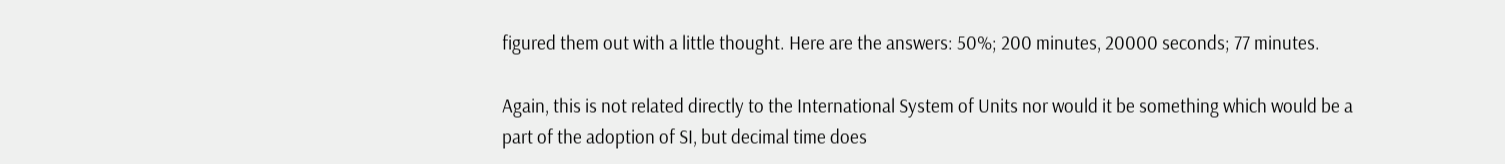figured them out with a little thought. Here are the answers: 50%; 200 minutes, 20000 seconds; 77 minutes.

Again, this is not related directly to the International System of Units nor would it be something which would be a part of the adoption of SI, but decimal time does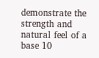demonstrate the strength and natural feel of a base 10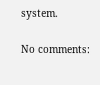system.

No comments: